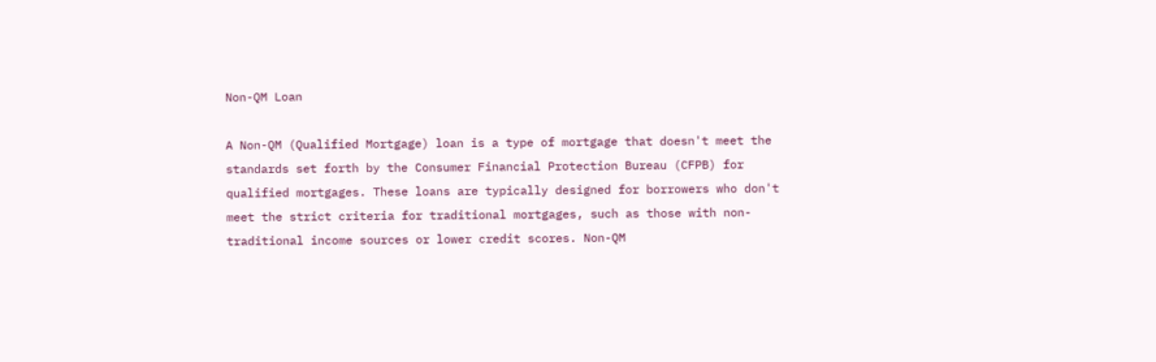Non-QM Loan

A Non-QM (Qualified Mortgage) loan is a type of mortgage that doesn't meet the standards set forth by the Consumer Financial Protection Bureau (CFPB) for qualified mortgages. These loans are typically designed for borrowers who don't meet the strict criteria for traditional mortgages, such as those with non-traditional income sources or lower credit scores. Non-QM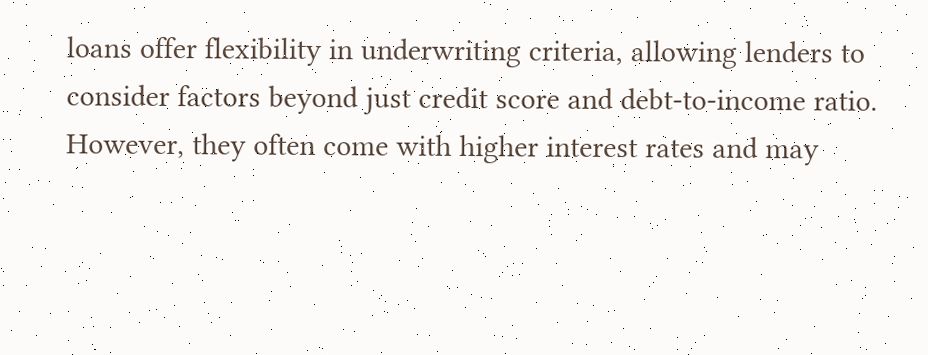loans offer flexibility in underwriting criteria, allowing lenders to consider factors beyond just credit score and debt-to-income ratio. However, they often come with higher interest rates and may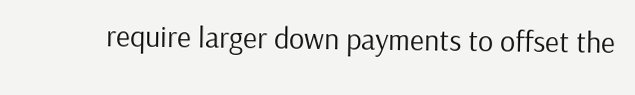require larger down payments to offset the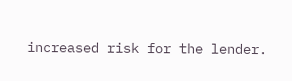increased risk for the lender.